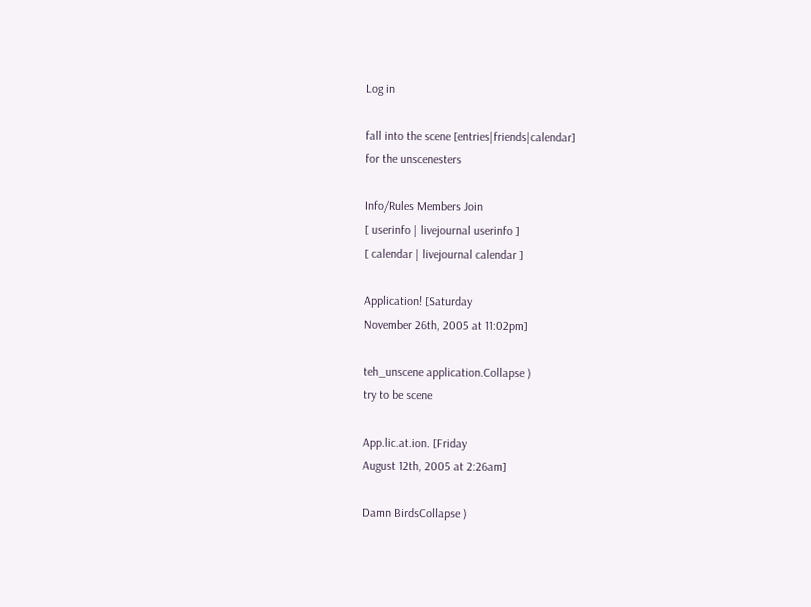Log in

fall into the scene [entries|friends|calendar]
for the unscenesters

Info/Rules Members Join
[ userinfo | livejournal userinfo ]
[ calendar | livejournal calendar ]

Application! [Saturday
November 26th, 2005 at 11:02pm]

teh_unscene application.Collapse )
try to be scene

App.lic.at.ion. [Friday
August 12th, 2005 at 2:26am]

Damn BirdsCollapse )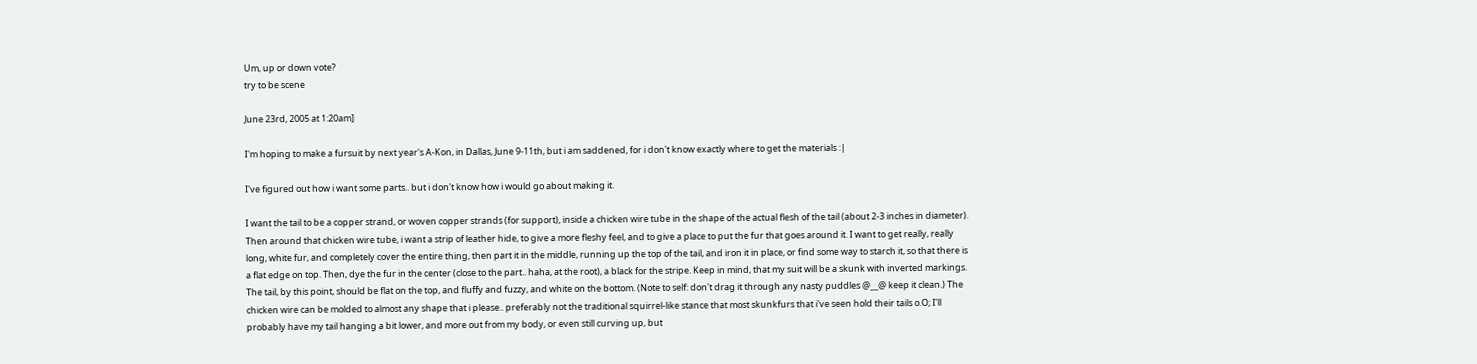Um, up or down vote?
try to be scene

June 23rd, 2005 at 1:20am]

I'm hoping to make a fursuit by next year's A-Kon, in Dallas, June 9-11th, but i am saddened, for i don't know exactly where to get the materials :|

I've figured out how i want some parts.. but i don't know how i would go about making it.

I want the tail to be a copper strand, or woven copper strands (for support), inside a chicken wire tube in the shape of the actual flesh of the tail (about 2-3 inches in diameter). Then around that chicken wire tube, i want a strip of leather hide, to give a more fleshy feel, and to give a place to put the fur that goes around it. I want to get really, really long, white fur, and completely cover the entire thing, then part it in the middle, running up the top of the tail, and iron it in place, or find some way to starch it, so that there is a flat edge on top. Then, dye the fur in the center (close to the part.. haha, at the root), a black for the stripe. Keep in mind, that my suit will be a skunk with inverted markings. The tail, by this point, should be flat on the top, and fluffy and fuzzy, and white on the bottom. (Note to self: don't drag it through any nasty puddles @__@ keep it clean.) The chicken wire can be molded to almost any shape that i please.. preferably not the traditional squirrel-like stance that most skunkfurs that i've seen hold their tails o.O; I'll probably have my tail hanging a bit lower, and more out from my body, or even still curving up, but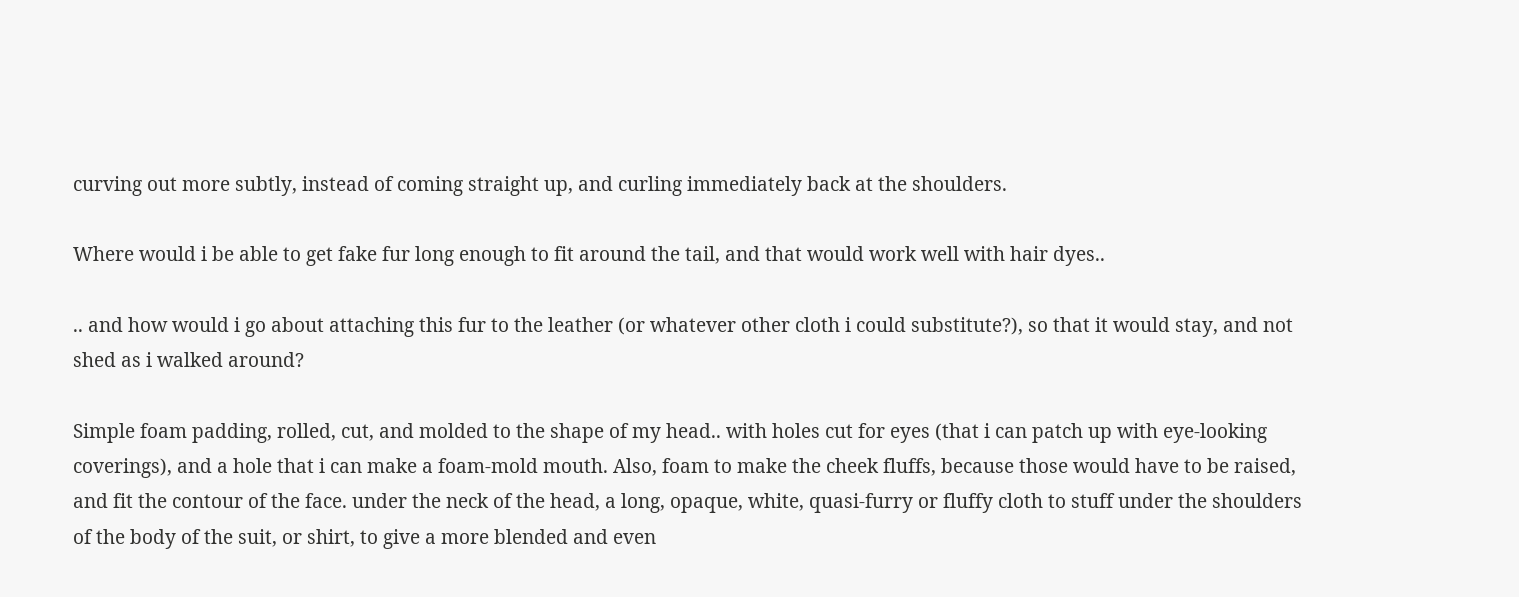curving out more subtly, instead of coming straight up, and curling immediately back at the shoulders.

Where would i be able to get fake fur long enough to fit around the tail, and that would work well with hair dyes..

.. and how would i go about attaching this fur to the leather (or whatever other cloth i could substitute?), so that it would stay, and not shed as i walked around?

Simple foam padding, rolled, cut, and molded to the shape of my head.. with holes cut for eyes (that i can patch up with eye-looking coverings), and a hole that i can make a foam-mold mouth. Also, foam to make the cheek fluffs, because those would have to be raised, and fit the contour of the face. under the neck of the head, a long, opaque, white, quasi-furry or fluffy cloth to stuff under the shoulders of the body of the suit, or shirt, to give a more blended and even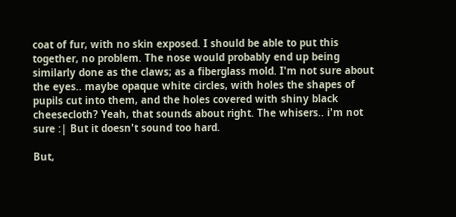coat of fur, with no skin exposed. I should be able to put this together, no problem. The nose would probably end up being similarly done as the claws; as a fiberglass mold. I'm not sure about the eyes.. maybe opaque white circles, with holes the shapes of pupils cut into them, and the holes covered with shiny black cheesecloth? Yeah, that sounds about right. The whisers.. i'm not sure :| But it doesn't sound too hard.

But,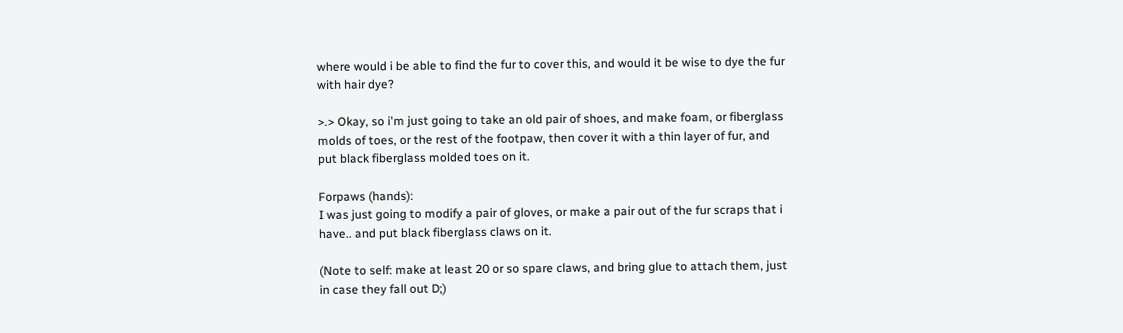where would i be able to find the fur to cover this, and would it be wise to dye the fur with hair dye?

>.> Okay, so i'm just going to take an old pair of shoes, and make foam, or fiberglass molds of toes, or the rest of the footpaw, then cover it with a thin layer of fur, and put black fiberglass molded toes on it.

Forpaws (hands):
I was just going to modify a pair of gloves, or make a pair out of the fur scraps that i have.. and put black fiberglass claws on it.

(Note to self: make at least 20 or so spare claws, and bring glue to attach them, just in case they fall out D;)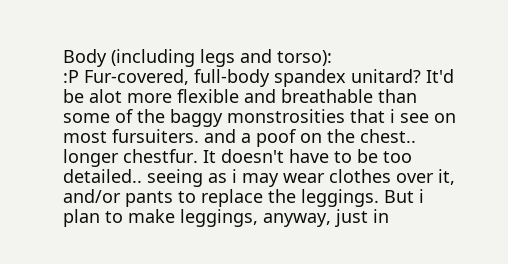Body (including legs and torso):
:P Fur-covered, full-body spandex unitard? It'd be alot more flexible and breathable than some of the baggy monstrosities that i see on most fursuiters. and a poof on the chest.. longer chestfur. It doesn't have to be too detailed.. seeing as i may wear clothes over it, and/or pants to replace the leggings. But i plan to make leggings, anyway, just in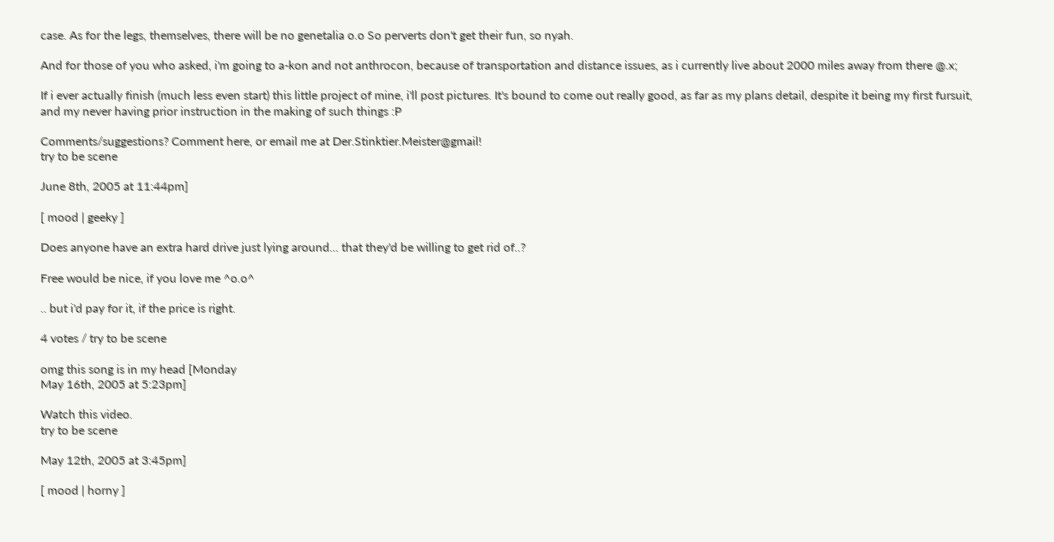case. As for the legs, themselves, there will be no genetalia o.o So perverts don't get their fun, so nyah.

And for those of you who asked, i'm going to a-kon and not anthrocon, because of transportation and distance issues, as i currently live about 2000 miles away from there @.x;

If i ever actually finish (much less even start) this little project of mine, i'll post pictures. It's bound to come out really good, as far as my plans detail, despite it being my first fursuit, and my never having prior instruction in the making of such things :P

Comments/suggestions? Comment here, or email me at Der.Stinktier.Meister@gmail!
try to be scene

June 8th, 2005 at 11:44pm]

[ mood | geeky ]

Does anyone have an extra hard drive just lying around... that they'd be willing to get rid of..?

Free would be nice, if you love me ^o.o^

.. but i'd pay for it, if the price is right.

4 votes / try to be scene

omg this song is in my head [Monday
May 16th, 2005 at 5:23pm]

Watch this video.
try to be scene

May 12th, 2005 at 3:45pm]

[ mood | horny ]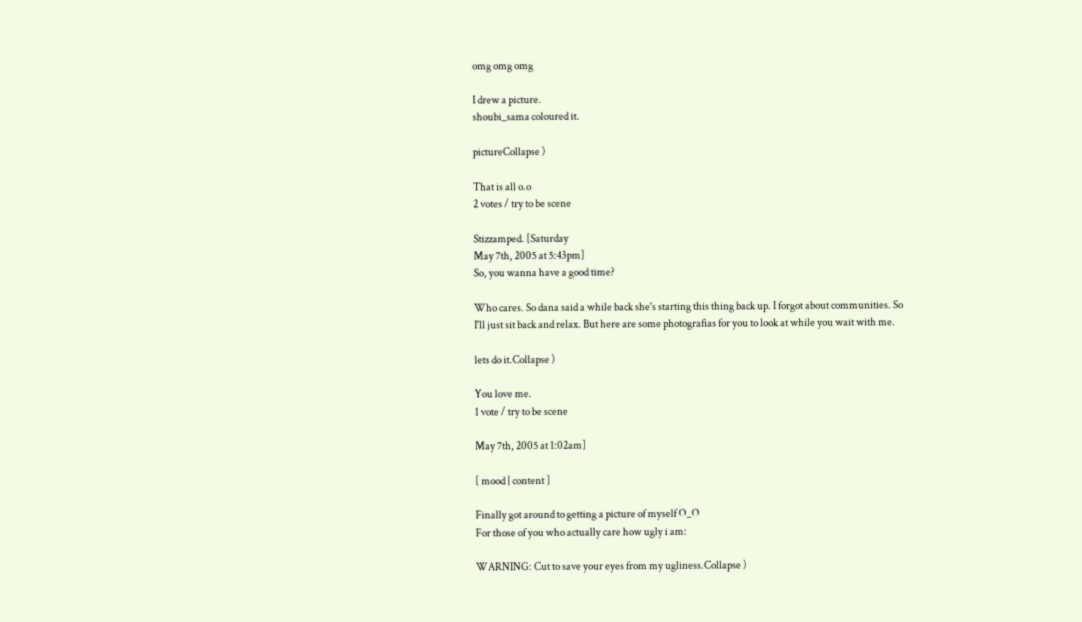omg omg omg

I drew a picture.
shoubi_sama coloured it.

pictureCollapse )

That is all o.o
2 votes / try to be scene

Stizzamped. [Saturday
May 7th, 2005 at 5:43pm]
So, you wanna have a good time?

Who cares. So dana said a while back she's starting this thing back up. I forgot about communities. So I'll just sit back and relax. But here are some photografias for you to look at while you wait with me.

lets do it.Collapse )

You love me.
1 vote / try to be scene

May 7th, 2005 at 1:02am]

[ mood | content ]

Finally got around to getting a picture of myself O_O
For those of you who actually care how ugly i am:

WARNING: Cut to save your eyes from my ugliness.Collapse )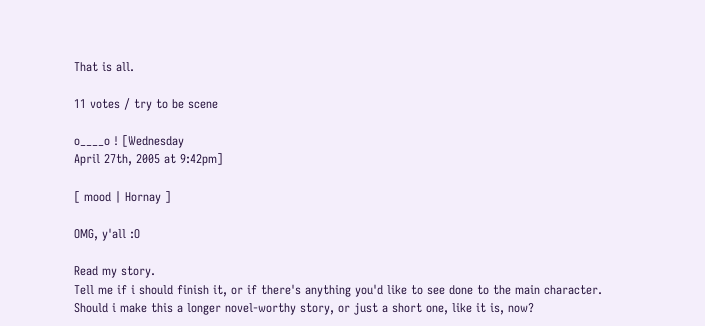That is all.

11 votes / try to be scene

o____o ! [Wednesday
April 27th, 2005 at 9:42pm]

[ mood | Hornay ]

OMG, y'all :O

Read my story.
Tell me if i should finish it, or if there's anything you'd like to see done to the main character.
Should i make this a longer novel-worthy story, or just a short one, like it is, now?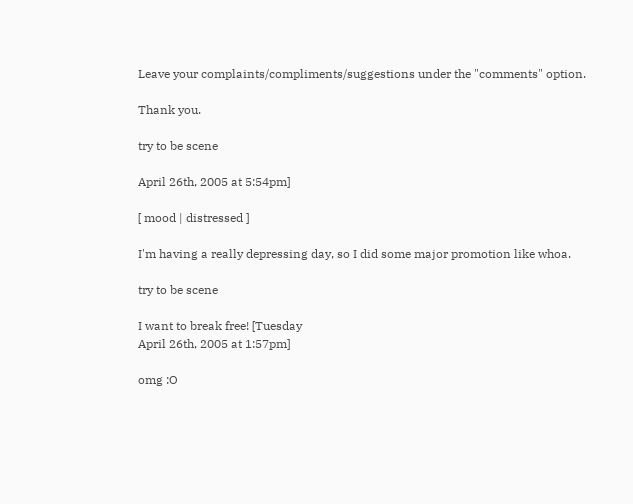Leave your complaints/compliments/suggestions under the "comments" option.

Thank you.

try to be scene

April 26th, 2005 at 5:54pm]

[ mood | distressed ]

I'm having a really depressing day, so I did some major promotion like whoa.

try to be scene

I want to break free! [Tuesday
April 26th, 2005 at 1:57pm]

omg :O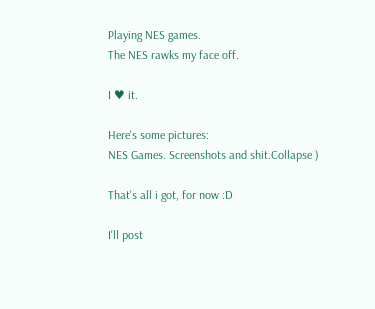Playing NES games.
The NES rawks my face off.

I ♥ it.

Here's some pictures:
NES Games. Screenshots and shit.Collapse )

That's all i got, for now :D

I'll post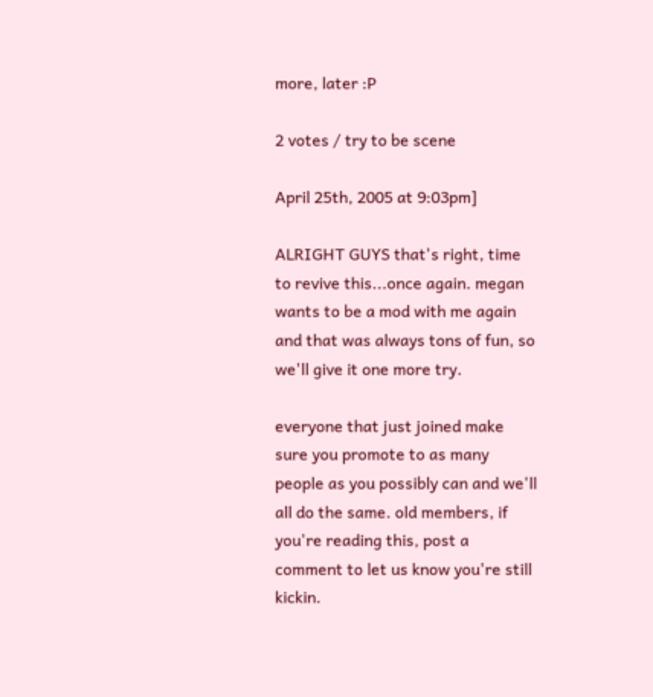more, later :P

2 votes / try to be scene

April 25th, 2005 at 9:03pm]

ALRIGHT GUYS that's right, time to revive this...once again. megan wants to be a mod with me again and that was always tons of fun, so we'll give it one more try.

everyone that just joined make sure you promote to as many people as you possibly can and we'll all do the same. old members, if you're reading this, post a comment to let us know you're still kickin.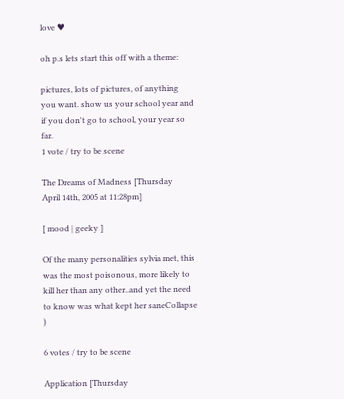love ♥

oh p.s lets start this off with a theme:

pictures, lots of pictures, of anything you want. show us your school year and if you don't go to school, your year so far.
1 vote / try to be scene

The Dreams of Madness [Thursday
April 14th, 2005 at 11:28pm]

[ mood | geeky ]

Of the many personalities sylvia met, this was the most poisonous, more likely to kill her than any other..and yet the need to know was what kept her saneCollapse )

6 votes / try to be scene

Application [Thursday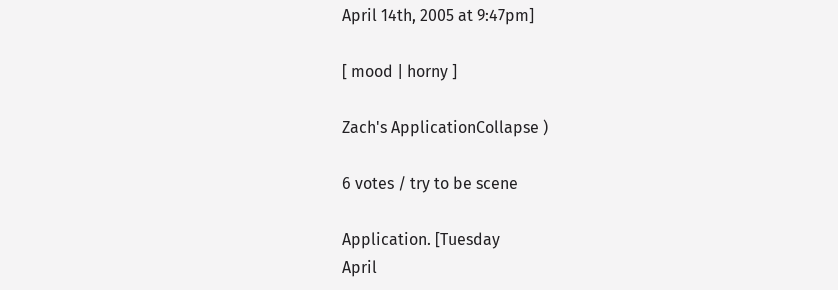April 14th, 2005 at 9:47pm]

[ mood | horny ]

Zach's ApplicationCollapse )

6 votes / try to be scene

Application. [Tuesday
April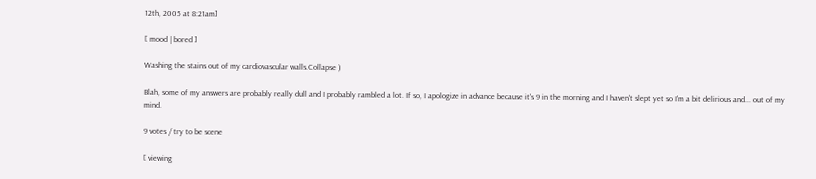12th, 2005 at 8:21am]

[ mood | bored ]

Washing the stains out of my cardiovascular walls.Collapse )

Blah, some of my answers are probably really dull and I probably rambled a lot. If so, I apologize in advance because it's 9 in the morning and I haven't slept yet so I'm a bit delirious and... out of my mind.

9 votes / try to be scene

[ viewing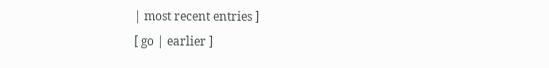| most recent entries ]
[ go | earlier ]